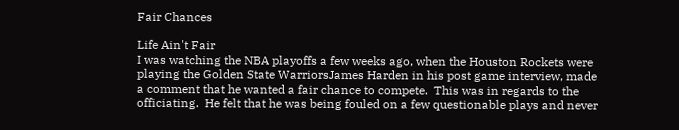Fair Chances

Life Ain't Fair
I was watching the NBA playoffs a few weeks ago, when the Houston Rockets were playing the Golden State WarriorsJames Harden in his post game interview, made a comment that he wanted a fair chance to compete.  This was in regards to the officiating.  He felt that he was being fouled on a few questionable plays and never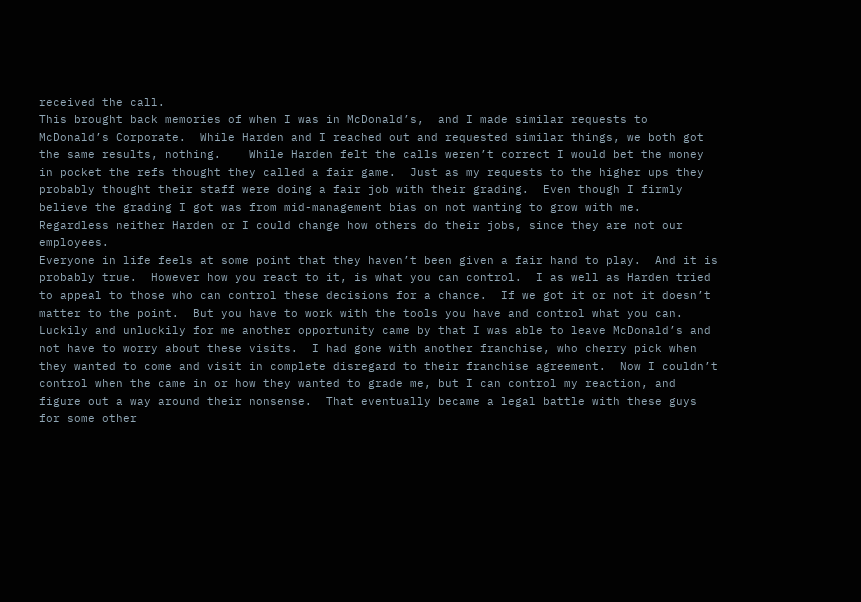received the call.
This brought back memories of when I was in McDonald’s,  and I made similar requests to McDonald’s Corporate.  While Harden and I reached out and requested similar things, we both got the same results, nothing.    While Harden felt the calls weren’t correct I would bet the money in pocket the refs thought they called a fair game.  Just as my requests to the higher ups they probably thought their staff were doing a fair job with their grading.  Even though I firmly believe the grading I got was from mid-management bias on not wanting to grow with me.  Regardless neither Harden or I could change how others do their jobs, since they are not our employees.
Everyone in life feels at some point that they haven’t been given a fair hand to play.  And it is probably true.  However how you react to it, is what you can control.  I as well as Harden tried to appeal to those who can control these decisions for a chance.  If we got it or not it doesn’t matter to the point.  But you have to work with the tools you have and control what you can.
Luckily and unluckily for me another opportunity came by that I was able to leave McDonald’s and not have to worry about these visits.  I had gone with another franchise, who cherry pick when they wanted to come and visit in complete disregard to their franchise agreement.  Now I couldn’t control when the came in or how they wanted to grade me, but I can control my reaction, and figure out a way around their nonsense.  That eventually became a legal battle with these guys for some other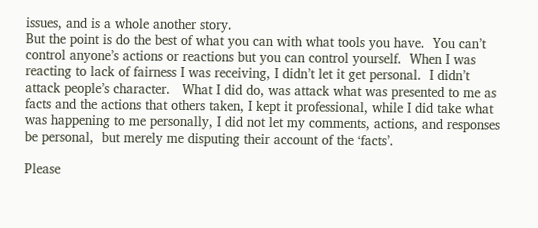issues, and is a whole another story.
But the point is do the best of what you can with what tools you have.  You can’t control anyone’s actions or reactions but you can control yourself.  When I was reacting to lack of fairness I was receiving, I didn’t let it get personal.  I didn’t attack people’s character.   What I did do, was attack what was presented to me as facts and the actions that others taken, I kept it professional, while I did take what was happening to me personally, I did not let my comments, actions, and responses be personal,  but merely me disputing their account of the ‘facts’.

Please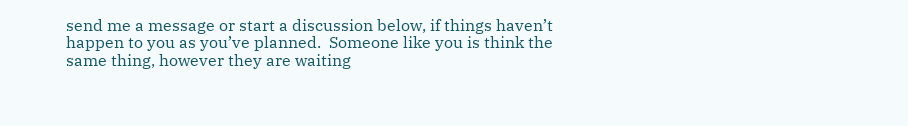send me a message or start a discussion below, if things haven’t happen to you as you’ve planned.  Someone like you is think the same thing, however they are waiting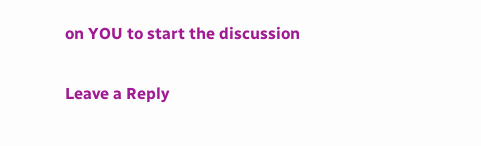on YOU to start the discussion

Leave a Reply